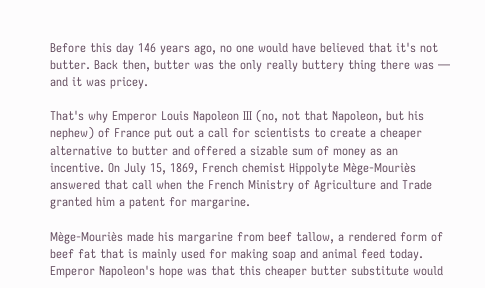Before this day 146 years ago, no one would have believed that it's not butter. Back then, butter was the only really buttery thing there was — and it was pricey.

That's why Emperor Louis Napoleon III (no, not that Napoleon, but his nephew) of France put out a call for scientists to create a cheaper alternative to butter and offered a sizable sum of money as an incentive. On July 15, 1869, French chemist Hippolyte Mège-Mouriès answered that call when the French Ministry of Agriculture and Trade granted him a patent for margarine.

Mège-Mouriès made his margarine from beef tallow, a rendered form of beef fat that is mainly used for making soap and animal feed today. Emperor Napoleon's hope was that this cheaper butter substitute would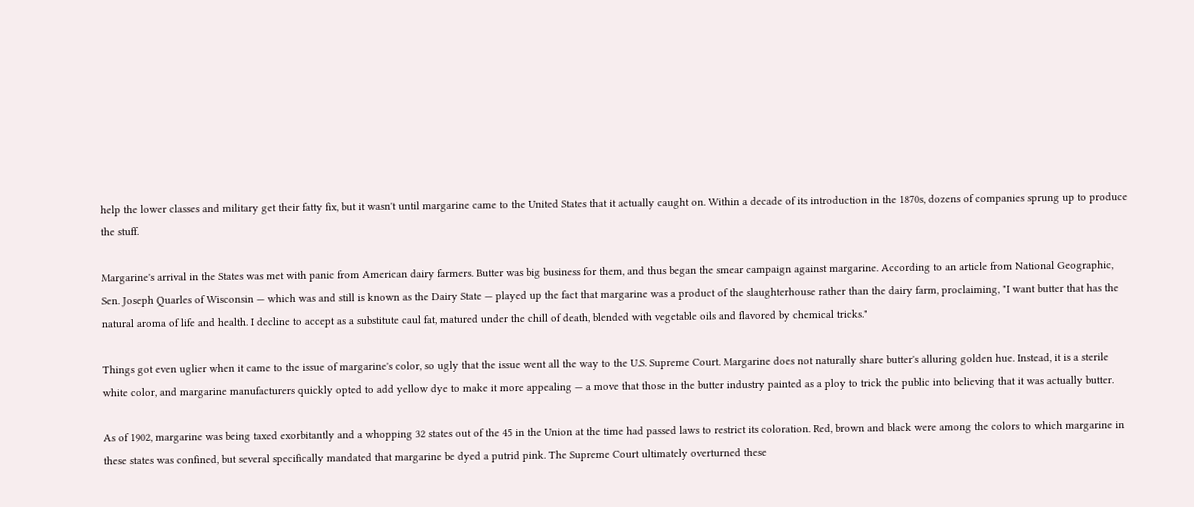help the lower classes and military get their fatty fix, but it wasn't until margarine came to the United States that it actually caught on. Within a decade of its introduction in the 1870s, dozens of companies sprung up to produce the stuff.

Margarine's arrival in the States was met with panic from American dairy farmers. Butter was big business for them, and thus began the smear campaign against margarine. According to an article from National Geographic, Sen. Joseph Quarles of Wisconsin — which was and still is known as the Dairy State — played up the fact that margarine was a product of the slaughterhouse rather than the dairy farm, proclaiming, "I want butter that has the natural aroma of life and health. I decline to accept as a substitute caul fat, matured under the chill of death, blended with vegetable oils and flavored by chemical tricks."

Things got even uglier when it came to the issue of margarine's color, so ugly that the issue went all the way to the U.S. Supreme Court. Margarine does not naturally share butter's alluring golden hue. Instead, it is a sterile white color, and margarine manufacturers quickly opted to add yellow dye to make it more appealing — a move that those in the butter industry painted as a ploy to trick the public into believing that it was actually butter.

As of 1902, margarine was being taxed exorbitantly and a whopping 32 states out of the 45 in the Union at the time had passed laws to restrict its coloration. Red, brown and black were among the colors to which margarine in these states was confined, but several specifically mandated that margarine be dyed a putrid pink. The Supreme Court ultimately overturned these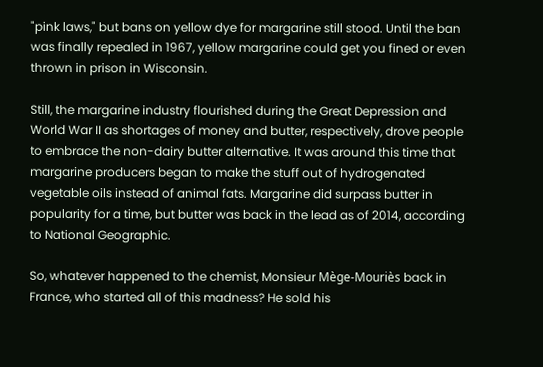"pink laws," but bans on yellow dye for margarine still stood. Until the ban was finally repealed in 1967, yellow margarine could get you fined or even thrown in prison in Wisconsin.

Still, the margarine industry flourished during the Great Depression and World War II as shortages of money and butter, respectively, drove people to embrace the non-dairy butter alternative. It was around this time that margarine producers began to make the stuff out of hydrogenated vegetable oils instead of animal fats. Margarine did surpass butter in popularity for a time, but butter was back in the lead as of 2014, according to National Geographic.

So, whatever happened to the chemist, Monsieur Mège-Mouriès back in France, who started all of this madness? He sold his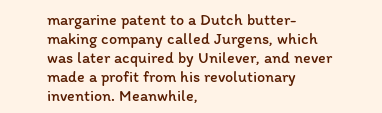margarine patent to a Dutch butter-making company called Jurgens, which was later acquired by Unilever, and never made a profit from his revolutionary invention. Meanwhile,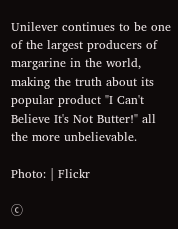Unilever continues to be one of the largest producers of margarine in the world, making the truth about its popular product "I Can't Believe It's Not Butter!" all the more unbelievable.

Photo: | Flickr

ⓒ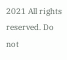2021 All rights reserved. Do not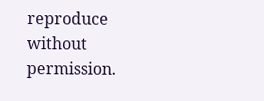reproduce without permission.